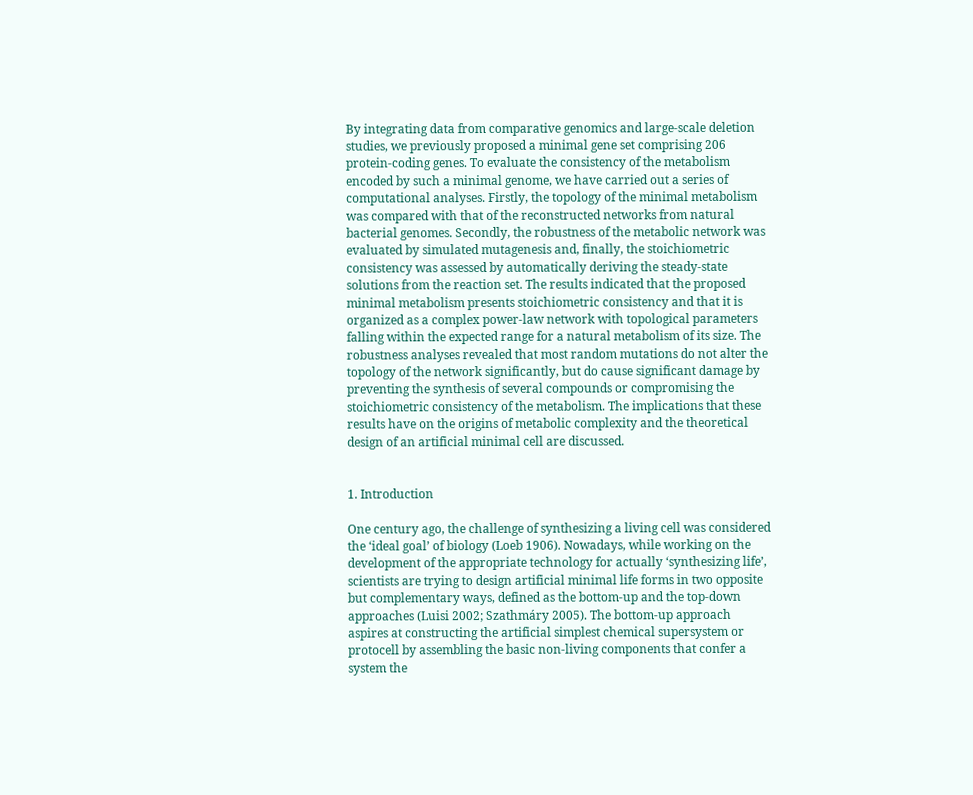By integrating data from comparative genomics and large-scale deletion studies, we previously proposed a minimal gene set comprising 206 protein-coding genes. To evaluate the consistency of the metabolism encoded by such a minimal genome, we have carried out a series of computational analyses. Firstly, the topology of the minimal metabolism was compared with that of the reconstructed networks from natural bacterial genomes. Secondly, the robustness of the metabolic network was evaluated by simulated mutagenesis and, finally, the stoichiometric consistency was assessed by automatically deriving the steady-state solutions from the reaction set. The results indicated that the proposed minimal metabolism presents stoichiometric consistency and that it is organized as a complex power-law network with topological parameters falling within the expected range for a natural metabolism of its size. The robustness analyses revealed that most random mutations do not alter the topology of the network significantly, but do cause significant damage by preventing the synthesis of several compounds or compromising the stoichiometric consistency of the metabolism. The implications that these results have on the origins of metabolic complexity and the theoretical design of an artificial minimal cell are discussed.


1. Introduction

One century ago, the challenge of synthesizing a living cell was considered the ‘ideal goal’ of biology (Loeb 1906). Nowadays, while working on the development of the appropriate technology for actually ‘synthesizing life’, scientists are trying to design artificial minimal life forms in two opposite but complementary ways, defined as the bottom-up and the top-down approaches (Luisi 2002; Szathmáry 2005). The bottom-up approach aspires at constructing the artificial simplest chemical supersystem or protocell by assembling the basic non-living components that confer a system the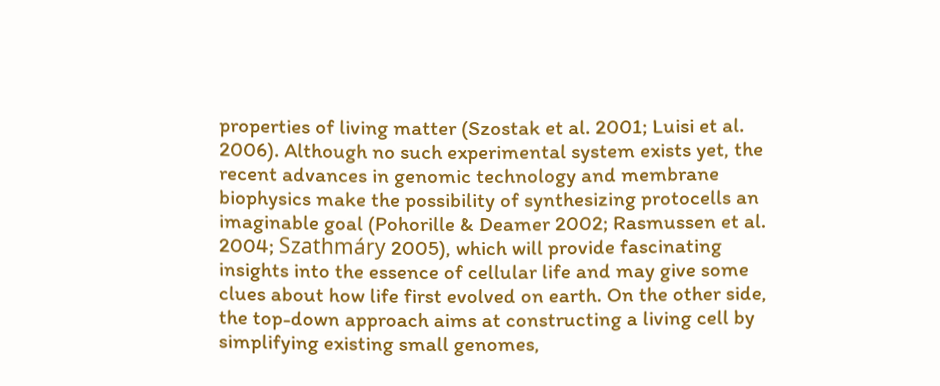properties of living matter (Szostak et al. 2001; Luisi et al. 2006). Although no such experimental system exists yet, the recent advances in genomic technology and membrane biophysics make the possibility of synthesizing protocells an imaginable goal (Pohorille & Deamer 2002; Rasmussen et al. 2004; Szathmáry 2005), which will provide fascinating insights into the essence of cellular life and may give some clues about how life first evolved on earth. On the other side, the top-down approach aims at constructing a living cell by simplifying existing small genomes,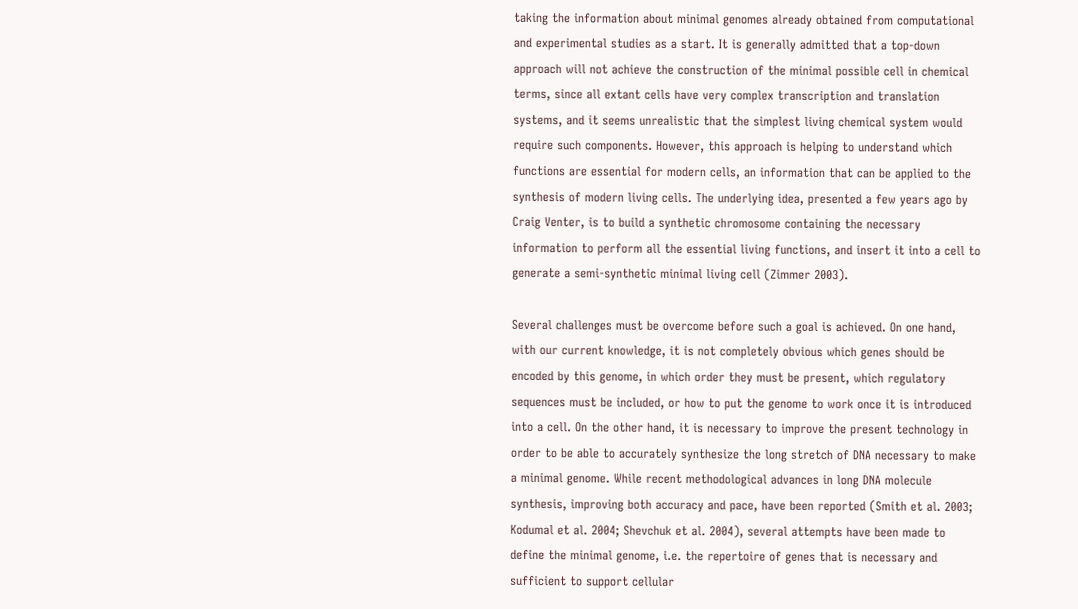taking the information about minimal genomes already obtained from computational and experimental studies as a start. It is generally admitted that a top-down approach will not achieve the construction of the minimal possible cell in chemical terms, since all extant cells have very complex transcription and translation systems, and it seems unrealistic that the simplest living chemical system would require such components. However, this approach is helping to understand which functions are essential for modern cells, an information that can be applied to the synthesis of modern living cells. The underlying idea, presented a few years ago by Craig Venter, is to build a synthetic chromosome containing the necessary information to perform all the essential living functions, and insert it into a cell to generate a semi-synthetic minimal living cell (Zimmer 2003).

Several challenges must be overcome before such a goal is achieved. On one hand, with our current knowledge, it is not completely obvious which genes should be encoded by this genome, in which order they must be present, which regulatory sequences must be included, or how to put the genome to work once it is introduced into a cell. On the other hand, it is necessary to improve the present technology in order to be able to accurately synthesize the long stretch of DNA necessary to make a minimal genome. While recent methodological advances in long DNA molecule synthesis, improving both accuracy and pace, have been reported (Smith et al. 2003; Kodumal et al. 2004; Shevchuk et al. 2004), several attempts have been made to define the minimal genome, i.e. the repertoire of genes that is necessary and sufficient to support cellular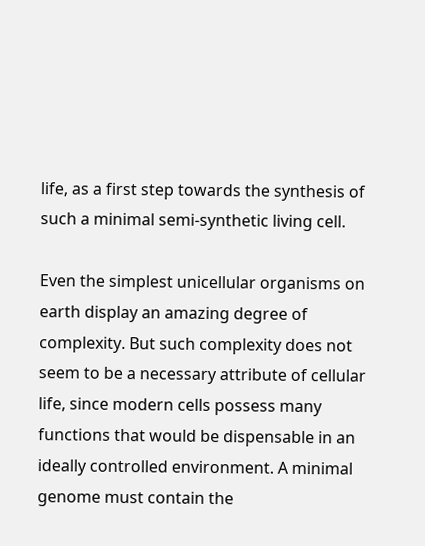life, as a first step towards the synthesis of such a minimal semi-synthetic living cell.

Even the simplest unicellular organisms on earth display an amazing degree of complexity. But such complexity does not seem to be a necessary attribute of cellular life, since modern cells possess many functions that would be dispensable in an ideally controlled environment. A minimal genome must contain the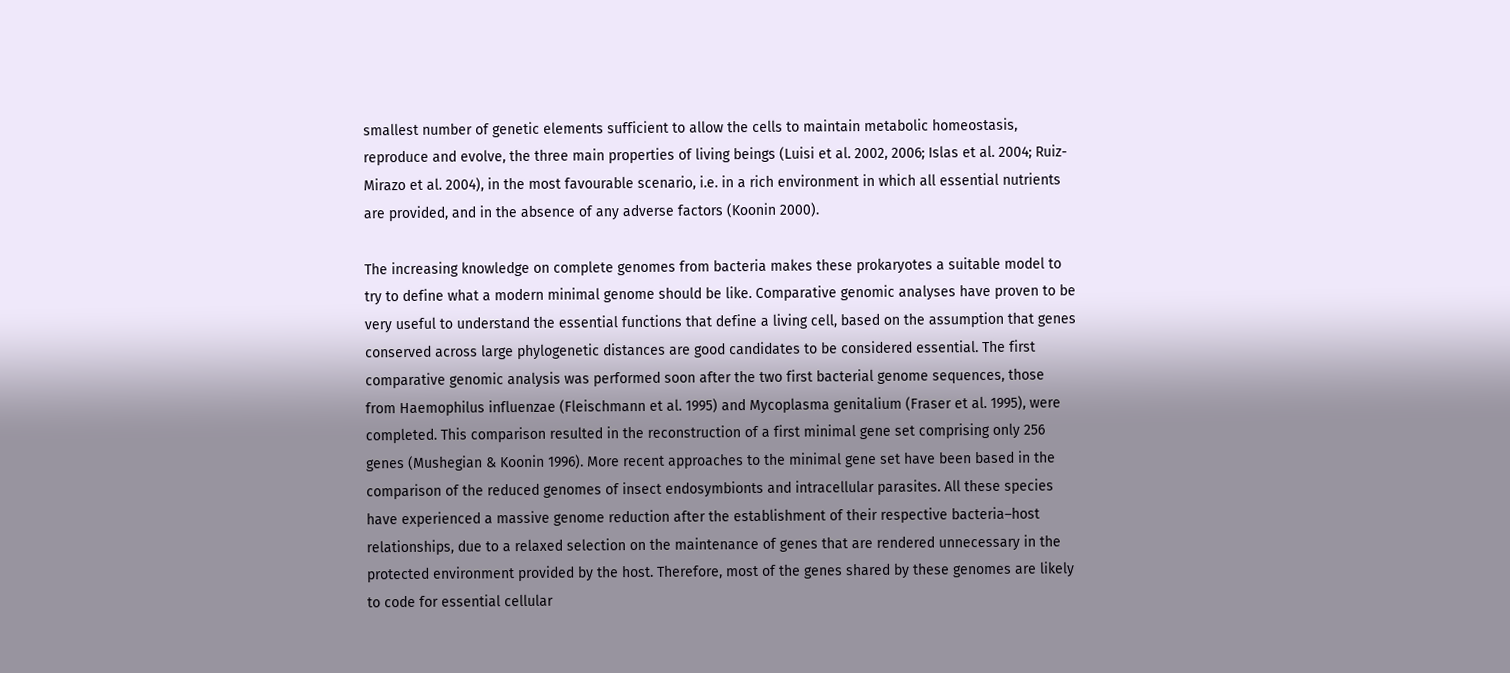smallest number of genetic elements sufficient to allow the cells to maintain metabolic homeostasis, reproduce and evolve, the three main properties of living beings (Luisi et al. 2002, 2006; Islas et al. 2004; Ruiz-Mirazo et al. 2004), in the most favourable scenario, i.e. in a rich environment in which all essential nutrients are provided, and in the absence of any adverse factors (Koonin 2000).

The increasing knowledge on complete genomes from bacteria makes these prokaryotes a suitable model to try to define what a modern minimal genome should be like. Comparative genomic analyses have proven to be very useful to understand the essential functions that define a living cell, based on the assumption that genes conserved across large phylogenetic distances are good candidates to be considered essential. The first comparative genomic analysis was performed soon after the two first bacterial genome sequences, those from Haemophilus influenzae (Fleischmann et al. 1995) and Mycoplasma genitalium (Fraser et al. 1995), were completed. This comparison resulted in the reconstruction of a first minimal gene set comprising only 256 genes (Mushegian & Koonin 1996). More recent approaches to the minimal gene set have been based in the comparison of the reduced genomes of insect endosymbionts and intracellular parasites. All these species have experienced a massive genome reduction after the establishment of their respective bacteria–host relationships, due to a relaxed selection on the maintenance of genes that are rendered unnecessary in the protected environment provided by the host. Therefore, most of the genes shared by these genomes are likely to code for essential cellular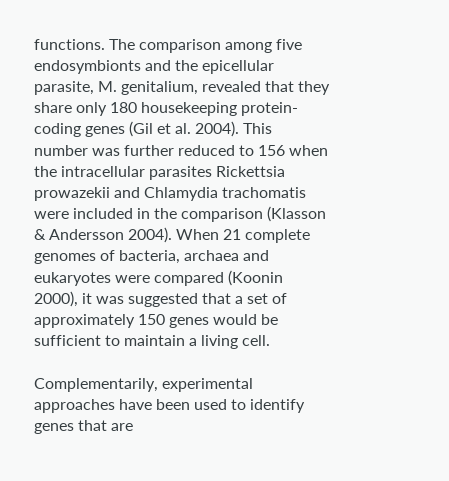functions. The comparison among five endosymbionts and the epicellular parasite, M. genitalium, revealed that they share only 180 housekeeping protein-coding genes (Gil et al. 2004). This number was further reduced to 156 when the intracellular parasites Rickettsia prowazekii and Chlamydia trachomatis were included in the comparison (Klasson & Andersson 2004). When 21 complete genomes of bacteria, archaea and eukaryotes were compared (Koonin 2000), it was suggested that a set of approximately 150 genes would be sufficient to maintain a living cell.

Complementarily, experimental approaches have been used to identify genes that are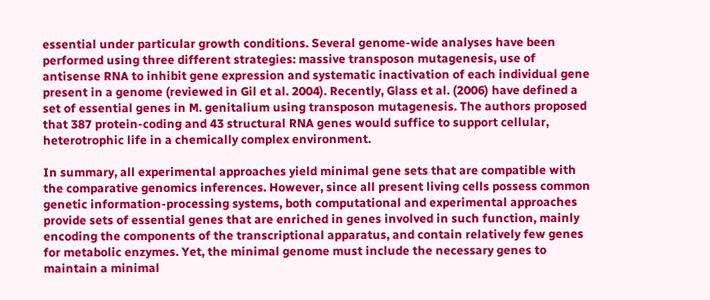essential under particular growth conditions. Several genome-wide analyses have been performed using three different strategies: massive transposon mutagenesis, use of antisense RNA to inhibit gene expression and systematic inactivation of each individual gene present in a genome (reviewed in Gil et al. 2004). Recently, Glass et al. (2006) have defined a set of essential genes in M. genitalium using transposon mutagenesis. The authors proposed that 387 protein-coding and 43 structural RNA genes would suffice to support cellular, heterotrophic life in a chemically complex environment.

In summary, all experimental approaches yield minimal gene sets that are compatible with the comparative genomics inferences. However, since all present living cells possess common genetic information-processing systems, both computational and experimental approaches provide sets of essential genes that are enriched in genes involved in such function, mainly encoding the components of the transcriptional apparatus, and contain relatively few genes for metabolic enzymes. Yet, the minimal genome must include the necessary genes to maintain a minimal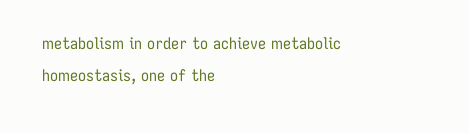metabolism in order to achieve metabolic homeostasis, one of the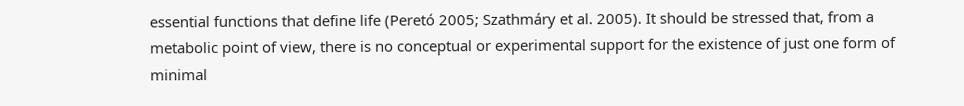essential functions that define life (Peretó 2005; Szathmáry et al. 2005). It should be stressed that, from a metabolic point of view, there is no conceptual or experimental support for the existence of just one form of minimal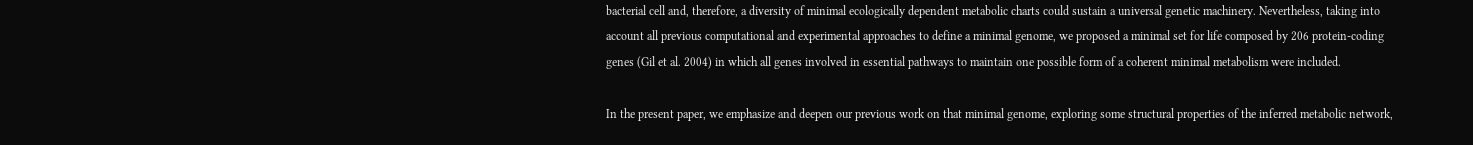bacterial cell and, therefore, a diversity of minimal ecologically dependent metabolic charts could sustain a universal genetic machinery. Nevertheless, taking into account all previous computational and experimental approaches to define a minimal genome, we proposed a minimal set for life composed by 206 protein-coding genes (Gil et al. 2004) in which all genes involved in essential pathways to maintain one possible form of a coherent minimal metabolism were included.

In the present paper, we emphasize and deepen our previous work on that minimal genome, exploring some structural properties of the inferred metabolic network,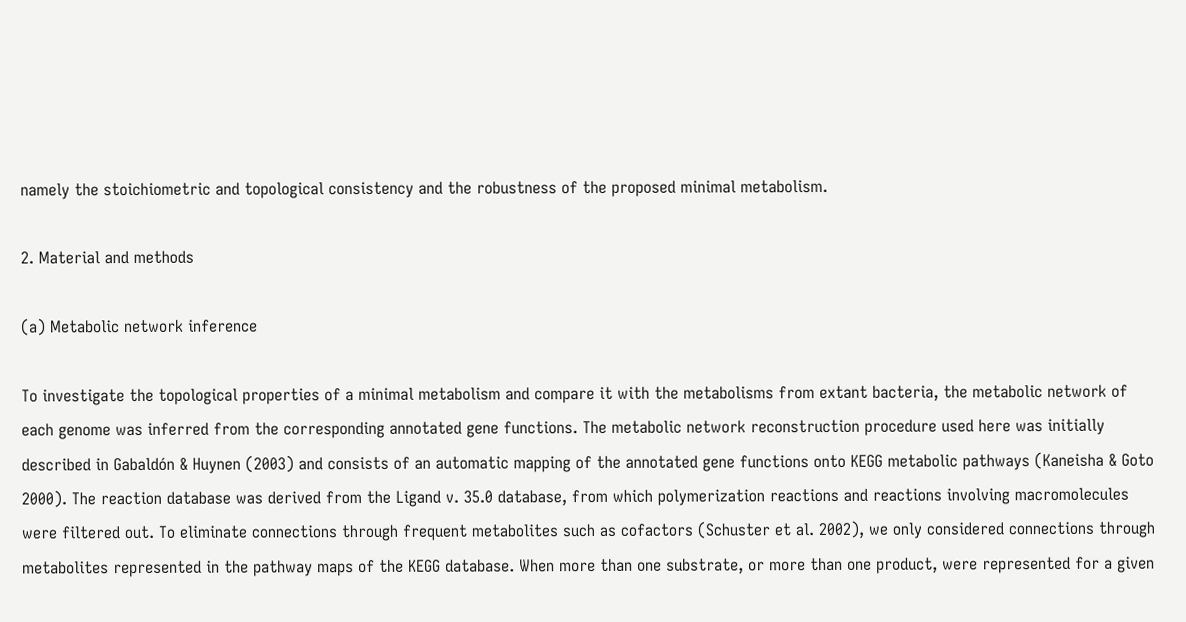namely the stoichiometric and topological consistency and the robustness of the proposed minimal metabolism.

2. Material and methods

(a) Metabolic network inference

To investigate the topological properties of a minimal metabolism and compare it with the metabolisms from extant bacteria, the metabolic network of each genome was inferred from the corresponding annotated gene functions. The metabolic network reconstruction procedure used here was initially described in Gabaldón & Huynen (2003) and consists of an automatic mapping of the annotated gene functions onto KEGG metabolic pathways (Kaneisha & Goto 2000). The reaction database was derived from the Ligand v. 35.0 database, from which polymerization reactions and reactions involving macromolecules were filtered out. To eliminate connections through frequent metabolites such as cofactors (Schuster et al. 2002), we only considered connections through metabolites represented in the pathway maps of the KEGG database. When more than one substrate, or more than one product, were represented for a given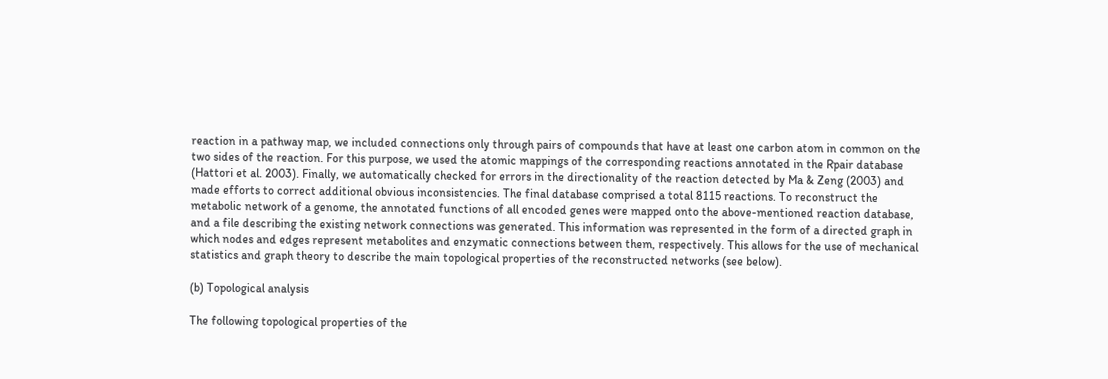reaction in a pathway map, we included connections only through pairs of compounds that have at least one carbon atom in common on the two sides of the reaction. For this purpose, we used the atomic mappings of the corresponding reactions annotated in the Rpair database (Hattori et al. 2003). Finally, we automatically checked for errors in the directionality of the reaction detected by Ma & Zeng (2003) and made efforts to correct additional obvious inconsistencies. The final database comprised a total 8115 reactions. To reconstruct the metabolic network of a genome, the annotated functions of all encoded genes were mapped onto the above-mentioned reaction database, and a file describing the existing network connections was generated. This information was represented in the form of a directed graph in which nodes and edges represent metabolites and enzymatic connections between them, respectively. This allows for the use of mechanical statistics and graph theory to describe the main topological properties of the reconstructed networks (see below).

(b) Topological analysis

The following topological properties of the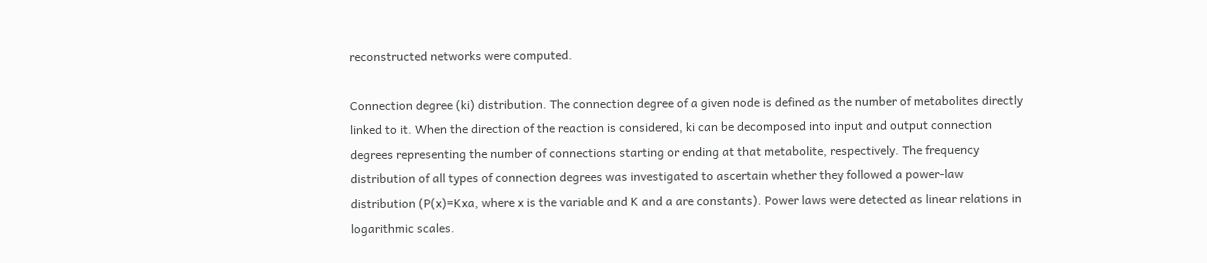reconstructed networks were computed.

Connection degree (ki) distribution. The connection degree of a given node is defined as the number of metabolites directly linked to it. When the direction of the reaction is considered, ki can be decomposed into input and output connection degrees representing the number of connections starting or ending at that metabolite, respectively. The frequency distribution of all types of connection degrees was investigated to ascertain whether they followed a power-law distribution (P(x)=Kxa, where x is the variable and K and a are constants). Power laws were detected as linear relations in logarithmic scales.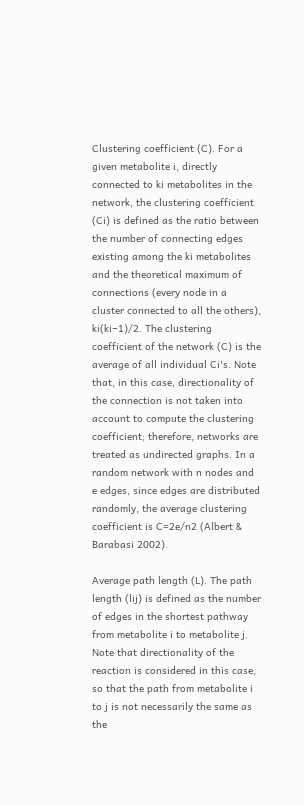Clustering coefficient (C). For a given metabolite i, directly connected to ki metabolites in the network, the clustering coefficient (Ci) is defined as the ratio between the number of connecting edges existing among the ki metabolites and the theoretical maximum of connections (every node in a cluster connected to all the others), ki(ki−1)/2. The clustering coefficient of the network (C) is the average of all individual Ci's. Note that, in this case, directionality of the connection is not taken into account to compute the clustering coefficient; therefore, networks are treated as undirected graphs. In a random network with n nodes and e edges, since edges are distributed randomly, the average clustering coefficient is C=2e/n2 (Albert & Barabasi 2002).

Average path length (L). The path length (lij) is defined as the number of edges in the shortest pathway from metabolite i to metabolite j. Note that directionality of the reaction is considered in this case, so that the path from metabolite i to j is not necessarily the same as the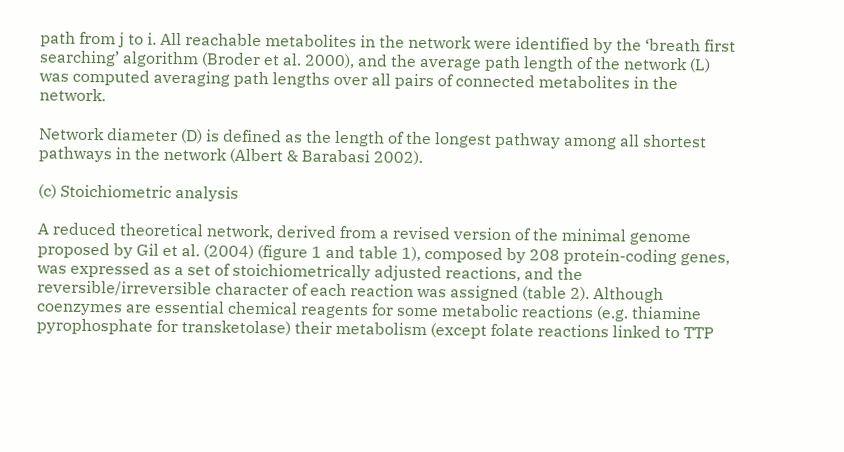path from j to i. All reachable metabolites in the network were identified by the ‘breath first searching’ algorithm (Broder et al. 2000), and the average path length of the network (L) was computed averaging path lengths over all pairs of connected metabolites in the network.

Network diameter (D) is defined as the length of the longest pathway among all shortest pathways in the network (Albert & Barabasi 2002).

(c) Stoichiometric analysis

A reduced theoretical network, derived from a revised version of the minimal genome proposed by Gil et al. (2004) (figure 1 and table 1), composed by 208 protein-coding genes, was expressed as a set of stoichiometrically adjusted reactions, and the reversible/irreversible character of each reaction was assigned (table 2). Although coenzymes are essential chemical reagents for some metabolic reactions (e.g. thiamine pyrophosphate for transketolase) their metabolism (except folate reactions linked to TTP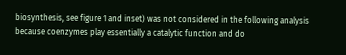biosynthesis, see figure 1 and inset) was not considered in the following analysis because coenzymes play essentially a catalytic function and do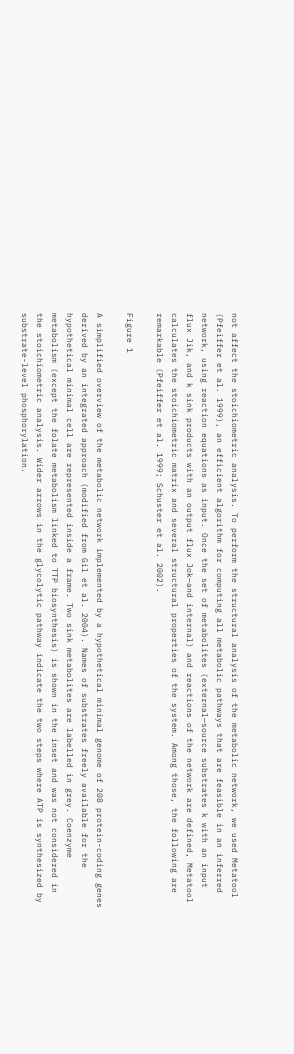not affect the stoichiometric analysis. To perform the structural analysis of the metabolic network, we used Metatool (Pfeiffer et al. 1999), an efficient algorithm for computing all metabolic pathways that are feasible in an inferred network, using reaction equations as input. Once the set of metabolites (external—source substrates k with an input flux Jik, and k sink products with an output flux Jok—and internal) and reactions of the network are defined, Metatool calculates the stoichiometric matrix and several structural properties of the system. Among those, the following are remarkable (Pfeiffer et al. 1999; Schuster et al. 2002).

Figure 1

A simplified overview of the metabolic network implemented by a hypothetical minimal genome of 208 protein-coding genes derived by an integrated approach (modified from Gil et al. 2004). Names of substrates freely available for the hypothetical minimal cell are represented inside a frame. Two sink metabolites are labelled in grey. Coenzyme metabolism (except the folate metabolism linked to TTP biosynthesis) is shown in the inset and was not considered in the stoichiometric analysis. Wider arrows in the glycolytic pathway indicate the two steps where ATP is synthesized by substrate-level phosphorylation.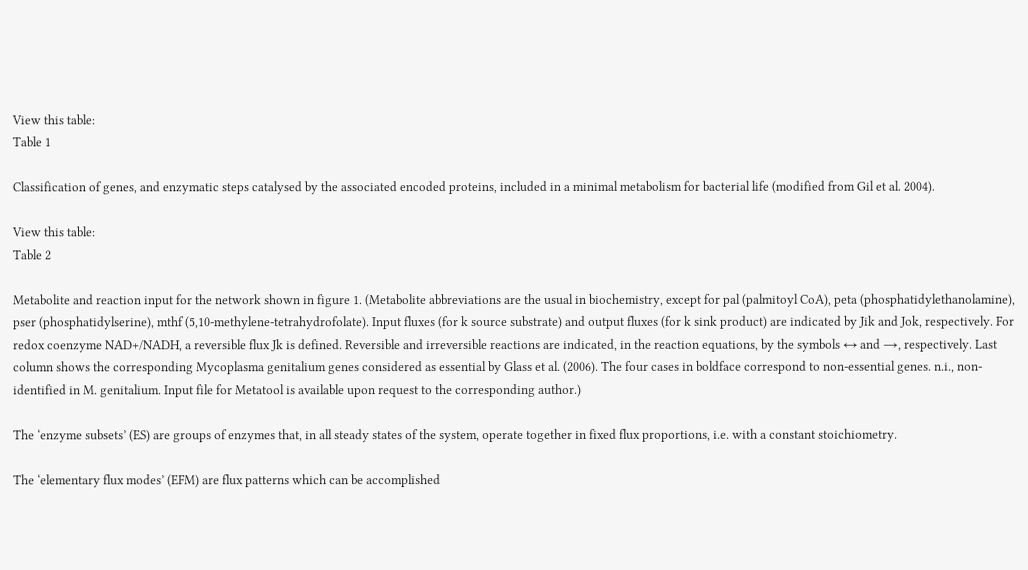View this table:
Table 1

Classification of genes, and enzymatic steps catalysed by the associated encoded proteins, included in a minimal metabolism for bacterial life (modified from Gil et al. 2004).

View this table:
Table 2

Metabolite and reaction input for the network shown in figure 1. (Metabolite abbreviations are the usual in biochemistry, except for pal (palmitoyl CoA), peta (phosphatidylethanolamine), pser (phosphatidylserine), mthf (5,10-methylene-tetrahydrofolate). Input fluxes (for k source substrate) and output fluxes (for k sink product) are indicated by Jik and Jok, respectively. For redox coenzyme NAD+/NADH, a reversible flux Jk is defined. Reversible and irreversible reactions are indicated, in the reaction equations, by the symbols ↔ and →, respectively. Last column shows the corresponding Mycoplasma genitalium genes considered as essential by Glass et al. (2006). The four cases in boldface correspond to non-essential genes. n.i., non-identified in M. genitalium. Input file for Metatool is available upon request to the corresponding author.)

The ‘enzyme subsets’ (ES) are groups of enzymes that, in all steady states of the system, operate together in fixed flux proportions, i.e. with a constant stoichiometry.

The ‘elementary flux modes’ (EFM) are flux patterns which can be accomplished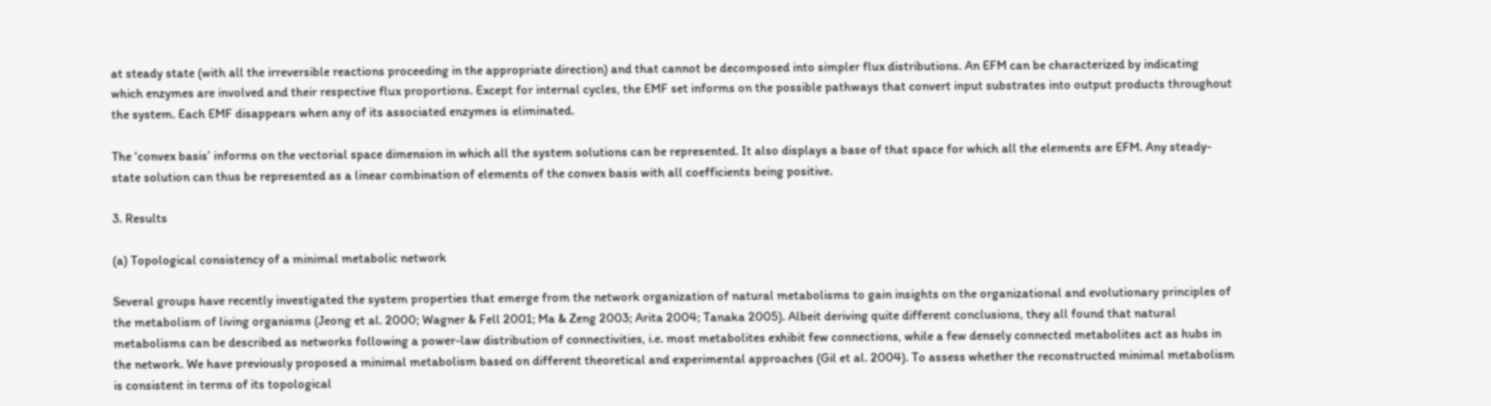at steady state (with all the irreversible reactions proceeding in the appropriate direction) and that cannot be decomposed into simpler flux distributions. An EFM can be characterized by indicating which enzymes are involved and their respective flux proportions. Except for internal cycles, the EMF set informs on the possible pathways that convert input substrates into output products throughout the system. Each EMF disappears when any of its associated enzymes is eliminated.

The ‘convex basis’ informs on the vectorial space dimension in which all the system solutions can be represented. It also displays a base of that space for which all the elements are EFM. Any steady-state solution can thus be represented as a linear combination of elements of the convex basis with all coefficients being positive.

3. Results

(a) Topological consistency of a minimal metabolic network

Several groups have recently investigated the system properties that emerge from the network organization of natural metabolisms to gain insights on the organizational and evolutionary principles of the metabolism of living organisms (Jeong et al. 2000; Wagner & Fell 2001; Ma & Zeng 2003; Arita 2004; Tanaka 2005). Albeit deriving quite different conclusions, they all found that natural metabolisms can be described as networks following a power-law distribution of connectivities, i.e. most metabolites exhibit few connections, while a few densely connected metabolites act as hubs in the network. We have previously proposed a minimal metabolism based on different theoretical and experimental approaches (Gil et al. 2004). To assess whether the reconstructed minimal metabolism is consistent in terms of its topological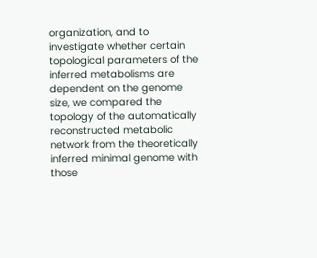organization, and to investigate whether certain topological parameters of the inferred metabolisms are dependent on the genome size, we compared the topology of the automatically reconstructed metabolic network from the theoretically inferred minimal genome with those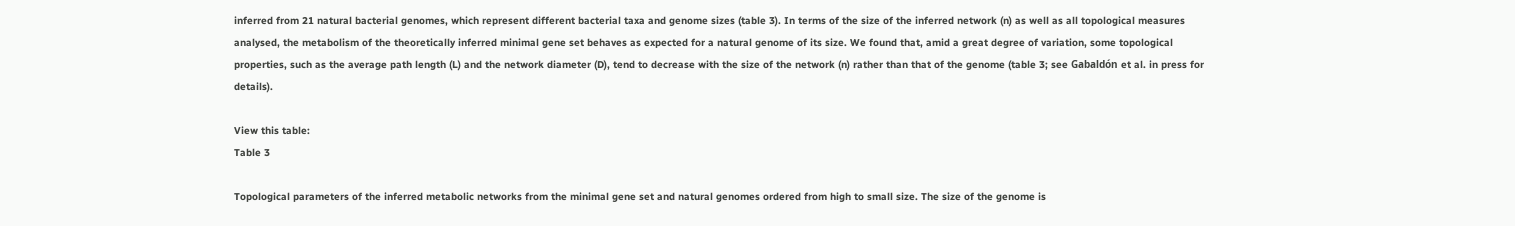inferred from 21 natural bacterial genomes, which represent different bacterial taxa and genome sizes (table 3). In terms of the size of the inferred network (n) as well as all topological measures analysed, the metabolism of the theoretically inferred minimal gene set behaves as expected for a natural genome of its size. We found that, amid a great degree of variation, some topological properties, such as the average path length (L) and the network diameter (D), tend to decrease with the size of the network (n) rather than that of the genome (table 3; see Gabaldón et al. in press for details).

View this table:
Table 3

Topological parameters of the inferred metabolic networks from the minimal gene set and natural genomes ordered from high to small size. The size of the genome is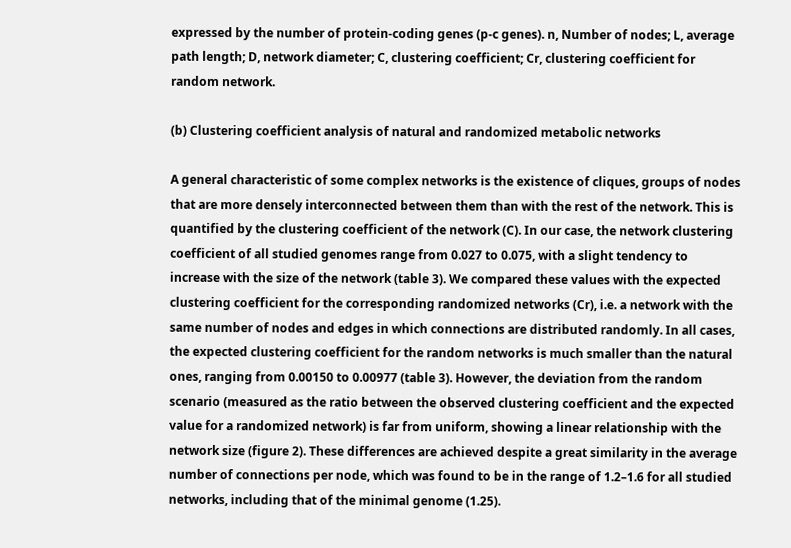expressed by the number of protein-coding genes (p-c genes). n, Number of nodes; L, average path length; D, network diameter; C, clustering coefficient; Cr, clustering coefficient for random network.

(b) Clustering coefficient analysis of natural and randomized metabolic networks

A general characteristic of some complex networks is the existence of cliques, groups of nodes that are more densely interconnected between them than with the rest of the network. This is quantified by the clustering coefficient of the network (C). In our case, the network clustering coefficient of all studied genomes range from 0.027 to 0.075, with a slight tendency to increase with the size of the network (table 3). We compared these values with the expected clustering coefficient for the corresponding randomized networks (Cr), i.e. a network with the same number of nodes and edges in which connections are distributed randomly. In all cases, the expected clustering coefficient for the random networks is much smaller than the natural ones, ranging from 0.00150 to 0.00977 (table 3). However, the deviation from the random scenario (measured as the ratio between the observed clustering coefficient and the expected value for a randomized network) is far from uniform, showing a linear relationship with the network size (figure 2). These differences are achieved despite a great similarity in the average number of connections per node, which was found to be in the range of 1.2–1.6 for all studied networks, including that of the minimal genome (1.25).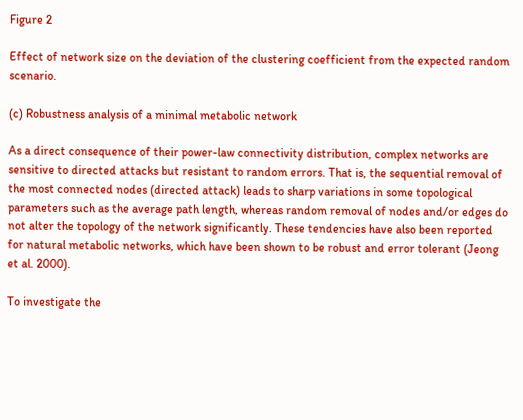Figure 2

Effect of network size on the deviation of the clustering coefficient from the expected random scenario.

(c) Robustness analysis of a minimal metabolic network

As a direct consequence of their power-law connectivity distribution, complex networks are sensitive to directed attacks but resistant to random errors. That is, the sequential removal of the most connected nodes (directed attack) leads to sharp variations in some topological parameters such as the average path length, whereas random removal of nodes and/or edges do not alter the topology of the network significantly. These tendencies have also been reported for natural metabolic networks, which have been shown to be robust and error tolerant (Jeong et al. 2000).

To investigate the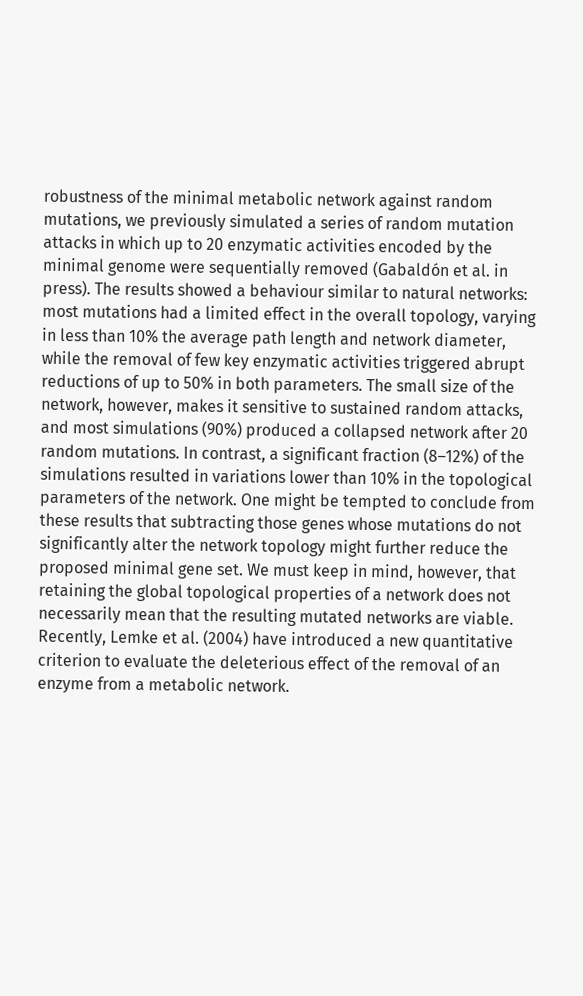robustness of the minimal metabolic network against random mutations, we previously simulated a series of random mutation attacks in which up to 20 enzymatic activities encoded by the minimal genome were sequentially removed (Gabaldón et al. in press). The results showed a behaviour similar to natural networks: most mutations had a limited effect in the overall topology, varying in less than 10% the average path length and network diameter, while the removal of few key enzymatic activities triggered abrupt reductions of up to 50% in both parameters. The small size of the network, however, makes it sensitive to sustained random attacks, and most simulations (90%) produced a collapsed network after 20 random mutations. In contrast, a significant fraction (8–12%) of the simulations resulted in variations lower than 10% in the topological parameters of the network. One might be tempted to conclude from these results that subtracting those genes whose mutations do not significantly alter the network topology might further reduce the proposed minimal gene set. We must keep in mind, however, that retaining the global topological properties of a network does not necessarily mean that the resulting mutated networks are viable. Recently, Lemke et al. (2004) have introduced a new quantitative criterion to evaluate the deleterious effect of the removal of an enzyme from a metabolic network.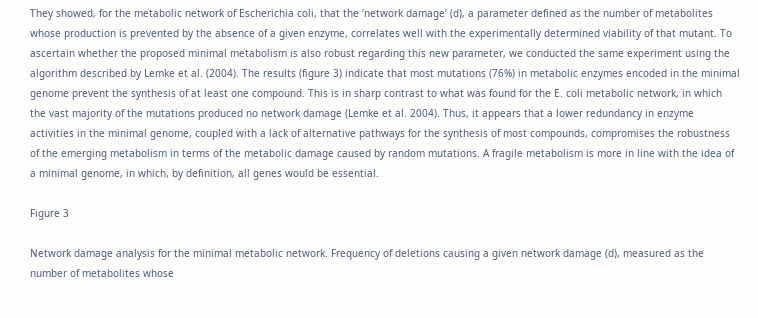They showed, for the metabolic network of Escherichia coli, that the ‘network damage’ (d), a parameter defined as the number of metabolites whose production is prevented by the absence of a given enzyme, correlates well with the experimentally determined viability of that mutant. To ascertain whether the proposed minimal metabolism is also robust regarding this new parameter, we conducted the same experiment using the algorithm described by Lemke et al. (2004). The results (figure 3) indicate that most mutations (76%) in metabolic enzymes encoded in the minimal genome prevent the synthesis of at least one compound. This is in sharp contrast to what was found for the E. coli metabolic network, in which the vast majority of the mutations produced no network damage (Lemke et al. 2004). Thus, it appears that a lower redundancy in enzyme activities in the minimal genome, coupled with a lack of alternative pathways for the synthesis of most compounds, compromises the robustness of the emerging metabolism in terms of the metabolic damage caused by random mutations. A fragile metabolism is more in line with the idea of a minimal genome, in which, by definition, all genes would be essential.

Figure 3

Network damage analysis for the minimal metabolic network. Frequency of deletions causing a given network damage (d), measured as the number of metabolites whose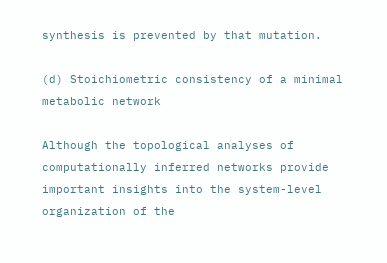synthesis is prevented by that mutation.

(d) Stoichiometric consistency of a minimal metabolic network

Although the topological analyses of computationally inferred networks provide important insights into the system-level organization of the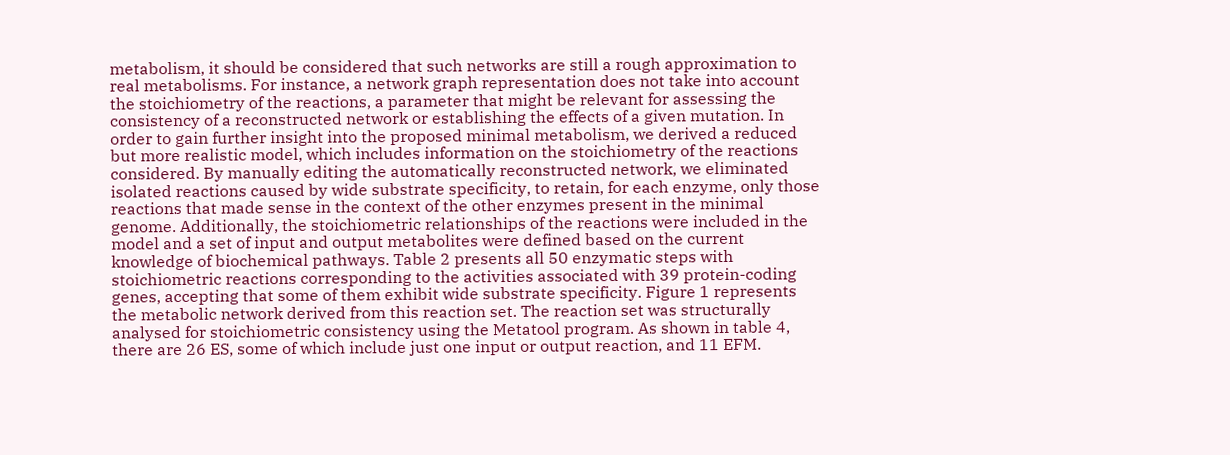metabolism, it should be considered that such networks are still a rough approximation to real metabolisms. For instance, a network graph representation does not take into account the stoichiometry of the reactions, a parameter that might be relevant for assessing the consistency of a reconstructed network or establishing the effects of a given mutation. In order to gain further insight into the proposed minimal metabolism, we derived a reduced but more realistic model, which includes information on the stoichiometry of the reactions considered. By manually editing the automatically reconstructed network, we eliminated isolated reactions caused by wide substrate specificity, to retain, for each enzyme, only those reactions that made sense in the context of the other enzymes present in the minimal genome. Additionally, the stoichiometric relationships of the reactions were included in the model and a set of input and output metabolites were defined based on the current knowledge of biochemical pathways. Table 2 presents all 50 enzymatic steps with stoichiometric reactions corresponding to the activities associated with 39 protein-coding genes, accepting that some of them exhibit wide substrate specificity. Figure 1 represents the metabolic network derived from this reaction set. The reaction set was structurally analysed for stoichiometric consistency using the Metatool program. As shown in table 4, there are 26 ES, some of which include just one input or output reaction, and 11 EFM.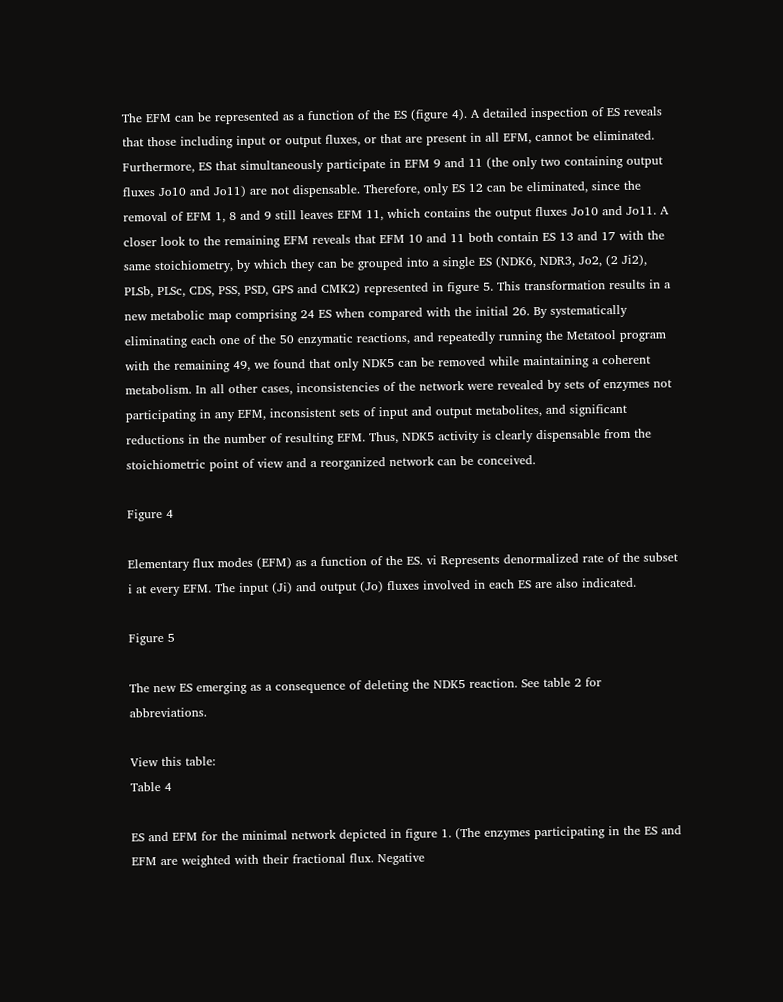The EFM can be represented as a function of the ES (figure 4). A detailed inspection of ES reveals that those including input or output fluxes, or that are present in all EFM, cannot be eliminated. Furthermore, ES that simultaneously participate in EFM 9 and 11 (the only two containing output fluxes Jo10 and Jo11) are not dispensable. Therefore, only ES 12 can be eliminated, since the removal of EFM 1, 8 and 9 still leaves EFM 11, which contains the output fluxes Jo10 and Jo11. A closer look to the remaining EFM reveals that EFM 10 and 11 both contain ES 13 and 17 with the same stoichiometry, by which they can be grouped into a single ES (NDK6, NDR3, Jo2, (2 Ji2), PLSb, PLSc, CDS, PSS, PSD, GPS and CMK2) represented in figure 5. This transformation results in a new metabolic map comprising 24 ES when compared with the initial 26. By systematically eliminating each one of the 50 enzymatic reactions, and repeatedly running the Metatool program with the remaining 49, we found that only NDK5 can be removed while maintaining a coherent metabolism. In all other cases, inconsistencies of the network were revealed by sets of enzymes not participating in any EFM, inconsistent sets of input and output metabolites, and significant reductions in the number of resulting EFM. Thus, NDK5 activity is clearly dispensable from the stoichiometric point of view and a reorganized network can be conceived.

Figure 4

Elementary flux modes (EFM) as a function of the ES. vi Represents denormalized rate of the subset i at every EFM. The input (Ji) and output (Jo) fluxes involved in each ES are also indicated.

Figure 5

The new ES emerging as a consequence of deleting the NDK5 reaction. See table 2 for abbreviations.

View this table:
Table 4

ES and EFM for the minimal network depicted in figure 1. (The enzymes participating in the ES and EFM are weighted with their fractional flux. Negative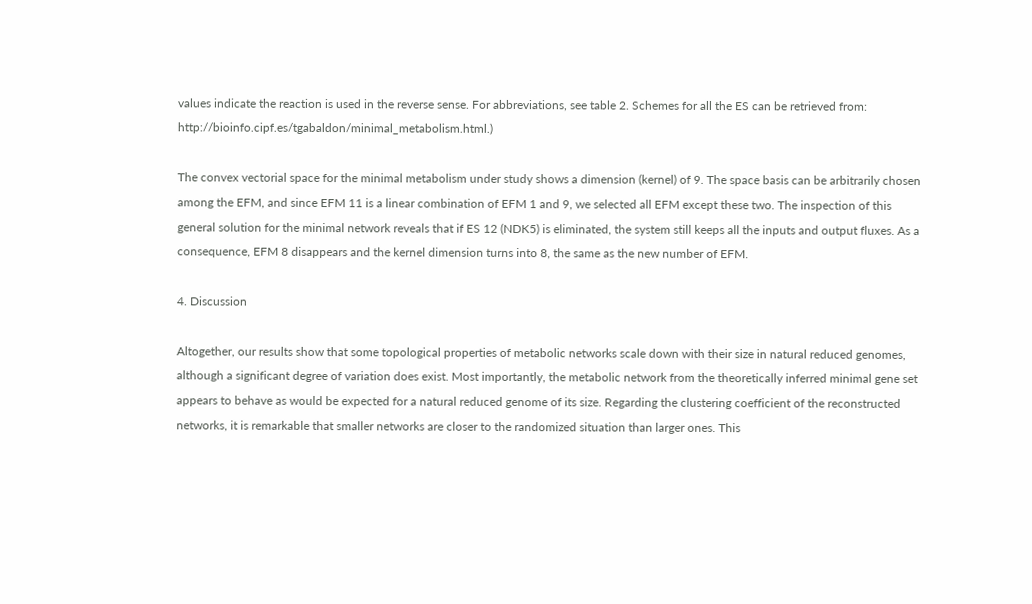values indicate the reaction is used in the reverse sense. For abbreviations, see table 2. Schemes for all the ES can be retrieved from: http://bioinfo.cipf.es/tgabaldon/minimal_metabolism.html.)

The convex vectorial space for the minimal metabolism under study shows a dimension (kernel) of 9. The space basis can be arbitrarily chosen among the EFM, and since EFM 11 is a linear combination of EFM 1 and 9, we selected all EFM except these two. The inspection of this general solution for the minimal network reveals that if ES 12 (NDK5) is eliminated, the system still keeps all the inputs and output fluxes. As a consequence, EFM 8 disappears and the kernel dimension turns into 8, the same as the new number of EFM.

4. Discussion

Altogether, our results show that some topological properties of metabolic networks scale down with their size in natural reduced genomes, although a significant degree of variation does exist. Most importantly, the metabolic network from the theoretically inferred minimal gene set appears to behave as would be expected for a natural reduced genome of its size. Regarding the clustering coefficient of the reconstructed networks, it is remarkable that smaller networks are closer to the randomized situation than larger ones. This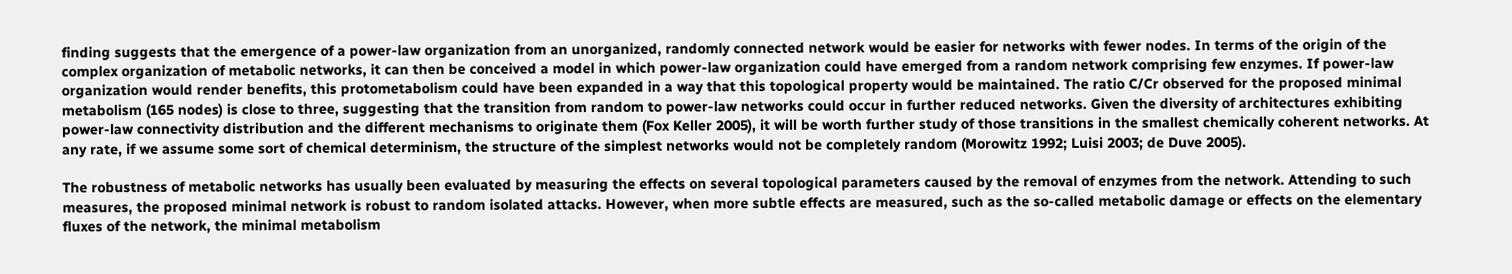finding suggests that the emergence of a power-law organization from an unorganized, randomly connected network would be easier for networks with fewer nodes. In terms of the origin of the complex organization of metabolic networks, it can then be conceived a model in which power-law organization could have emerged from a random network comprising few enzymes. If power-law organization would render benefits, this protometabolism could have been expanded in a way that this topological property would be maintained. The ratio C/Cr observed for the proposed minimal metabolism (165 nodes) is close to three, suggesting that the transition from random to power-law networks could occur in further reduced networks. Given the diversity of architectures exhibiting power-law connectivity distribution and the different mechanisms to originate them (Fox Keller 2005), it will be worth further study of those transitions in the smallest chemically coherent networks. At any rate, if we assume some sort of chemical determinism, the structure of the simplest networks would not be completely random (Morowitz 1992; Luisi 2003; de Duve 2005).

The robustness of metabolic networks has usually been evaluated by measuring the effects on several topological parameters caused by the removal of enzymes from the network. Attending to such measures, the proposed minimal network is robust to random isolated attacks. However, when more subtle effects are measured, such as the so-called metabolic damage or effects on the elementary fluxes of the network, the minimal metabolism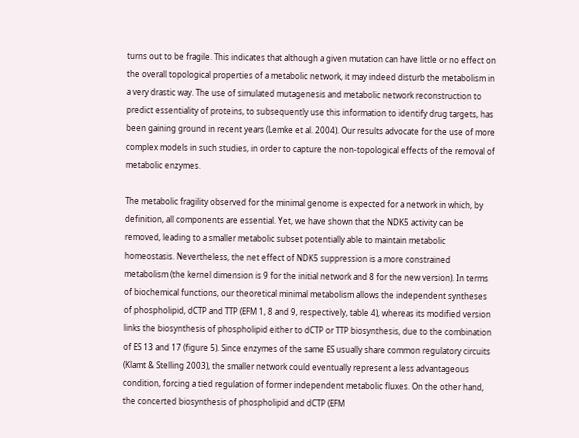turns out to be fragile. This indicates that although a given mutation can have little or no effect on the overall topological properties of a metabolic network, it may indeed disturb the metabolism in a very drastic way. The use of simulated mutagenesis and metabolic network reconstruction to predict essentiality of proteins, to subsequently use this information to identify drug targets, has been gaining ground in recent years (Lemke et al. 2004). Our results advocate for the use of more complex models in such studies, in order to capture the non-topological effects of the removal of metabolic enzymes.

The metabolic fragility observed for the minimal genome is expected for a network in which, by definition, all components are essential. Yet, we have shown that the NDK5 activity can be removed, leading to a smaller metabolic subset potentially able to maintain metabolic homeostasis. Nevertheless, the net effect of NDK5 suppression is a more constrained metabolism (the kernel dimension is 9 for the initial network and 8 for the new version). In terms of biochemical functions, our theoretical minimal metabolism allows the independent syntheses of phospholipid, dCTP and TTP (EFM 1, 8 and 9, respectively, table 4), whereas its modified version links the biosynthesis of phospholipid either to dCTP or TTP biosynthesis, due to the combination of ES 13 and 17 (figure 5). Since enzymes of the same ES usually share common regulatory circuits (Klamt & Stelling 2003), the smaller network could eventually represent a less advantageous condition, forcing a tied regulation of former independent metabolic fluxes. On the other hand, the concerted biosynthesis of phospholipid and dCTP (EFM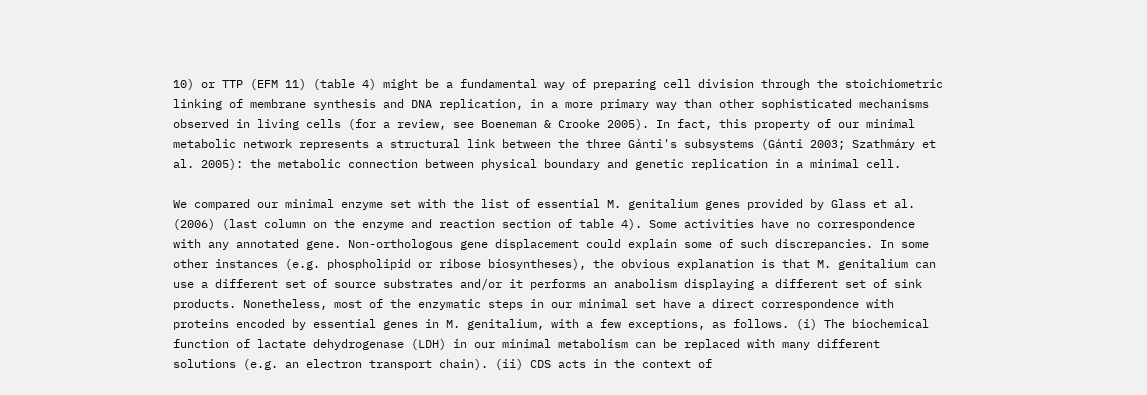10) or TTP (EFM 11) (table 4) might be a fundamental way of preparing cell division through the stoichiometric linking of membrane synthesis and DNA replication, in a more primary way than other sophisticated mechanisms observed in living cells (for a review, see Boeneman & Crooke 2005). In fact, this property of our minimal metabolic network represents a structural link between the three Gánti's subsystems (Gánti 2003; Szathmáry et al. 2005): the metabolic connection between physical boundary and genetic replication in a minimal cell.

We compared our minimal enzyme set with the list of essential M. genitalium genes provided by Glass et al. (2006) (last column on the enzyme and reaction section of table 4). Some activities have no correspondence with any annotated gene. Non-orthologous gene displacement could explain some of such discrepancies. In some other instances (e.g. phospholipid or ribose biosyntheses), the obvious explanation is that M. genitalium can use a different set of source substrates and/or it performs an anabolism displaying a different set of sink products. Nonetheless, most of the enzymatic steps in our minimal set have a direct correspondence with proteins encoded by essential genes in M. genitalium, with a few exceptions, as follows. (i) The biochemical function of lactate dehydrogenase (LDH) in our minimal metabolism can be replaced with many different solutions (e.g. an electron transport chain). (ii) CDS acts in the context of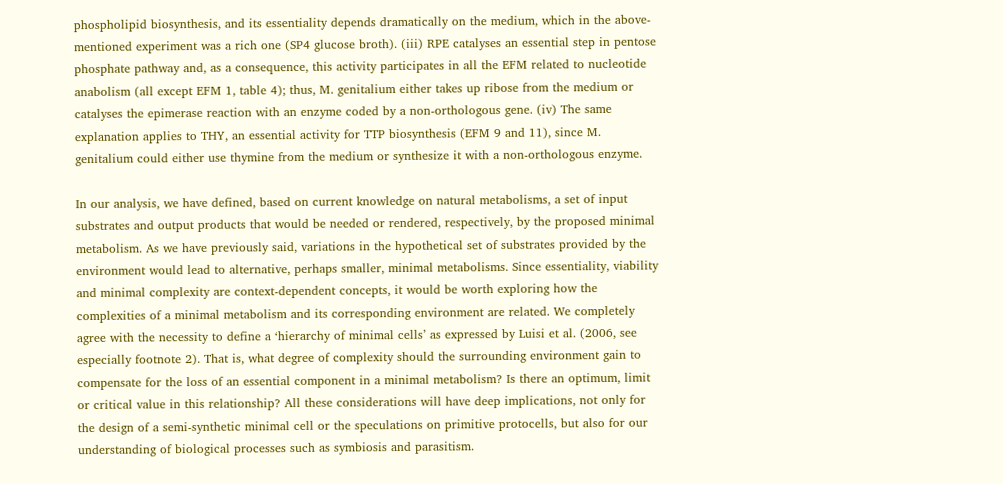phospholipid biosynthesis, and its essentiality depends dramatically on the medium, which in the above-mentioned experiment was a rich one (SP4 glucose broth). (iii) RPE catalyses an essential step in pentose phosphate pathway and, as a consequence, this activity participates in all the EFM related to nucleotide anabolism (all except EFM 1, table 4); thus, M. genitalium either takes up ribose from the medium or catalyses the epimerase reaction with an enzyme coded by a non-orthologous gene. (iv) The same explanation applies to THY, an essential activity for TTP biosynthesis (EFM 9 and 11), since M. genitalium could either use thymine from the medium or synthesize it with a non-orthologous enzyme.

In our analysis, we have defined, based on current knowledge on natural metabolisms, a set of input substrates and output products that would be needed or rendered, respectively, by the proposed minimal metabolism. As we have previously said, variations in the hypothetical set of substrates provided by the environment would lead to alternative, perhaps smaller, minimal metabolisms. Since essentiality, viability and minimal complexity are context-dependent concepts, it would be worth exploring how the complexities of a minimal metabolism and its corresponding environment are related. We completely agree with the necessity to define a ‘hierarchy of minimal cells’ as expressed by Luisi et al. (2006, see especially footnote 2). That is, what degree of complexity should the surrounding environment gain to compensate for the loss of an essential component in a minimal metabolism? Is there an optimum, limit or critical value in this relationship? All these considerations will have deep implications, not only for the design of a semi-synthetic minimal cell or the speculations on primitive protocells, but also for our understanding of biological processes such as symbiosis and parasitism.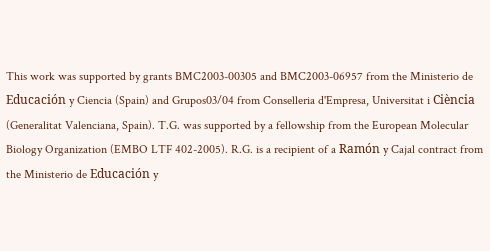This work was supported by grants BMC2003-00305 and BMC2003-06957 from the Ministerio de Educación y Ciencia (Spain) and Grupos03/04 from Conselleria d'Empresa, Universitat i Ciència (Generalitat Valenciana, Spain). T.G. was supported by a fellowship from the European Molecular Biology Organization (EMBO LTF 402-2005). R.G. is a recipient of a Ramón y Cajal contract from the Ministerio de Educación y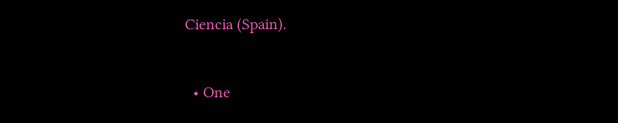Ciencia (Spain).


  • One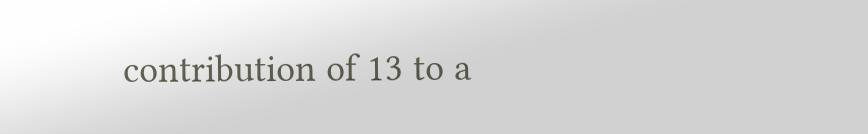contribution of 13 to a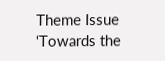Theme Issue ‘Towards the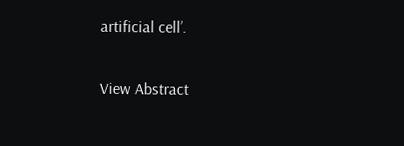artificial cell’.


View Abstract